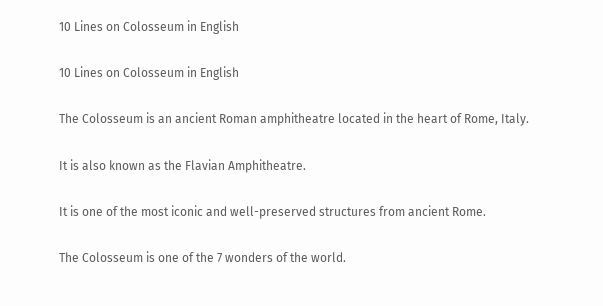10 Lines on Colosseum in English

10 Lines on Colosseum in English

The Colosseum is an ancient Roman amphitheatre located in the heart of Rome, Italy.

It is also known as the Flavian Amphitheatre.

It is one of the most iconic and well-preserved structures from ancient Rome.

The Colosseum is one of the 7 wonders of the world.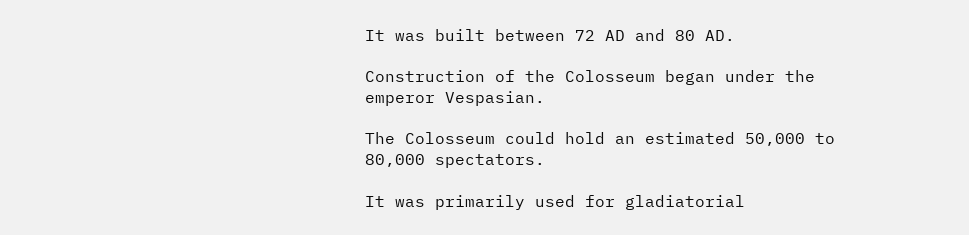It was built between 72 AD and 80 AD.

Construction of the Colosseum began under the emperor Vespasian.

The Colosseum could hold an estimated 50,000 to 80,000 spectators.

It was primarily used for gladiatorial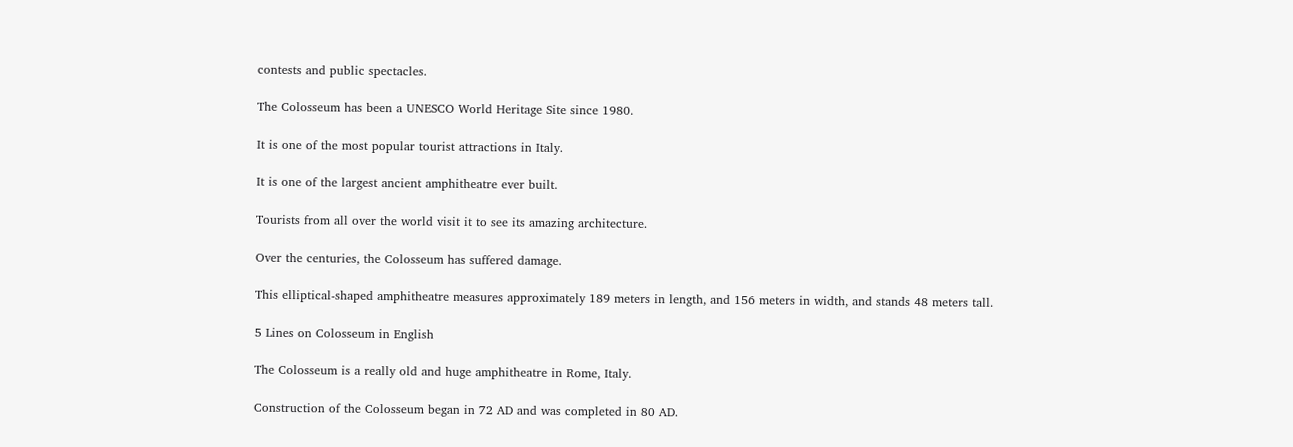contests and public spectacles.

The Colosseum has been a UNESCO World Heritage Site since 1980.

It is one of the most popular tourist attractions in Italy.

It is one of the largest ancient amphitheatre ever built.

Tourists from all over the world visit it to see its amazing architecture.

Over the centuries, the Colosseum has suffered damage.

This elliptical-shaped amphitheatre measures approximately 189 meters in length, and 156 meters in width, and stands 48 meters tall.

5 Lines on Colosseum in English

The Colosseum is a really old and huge amphitheatre in Rome, Italy.

Construction of the Colosseum began in 72 AD and was completed in 80 AD.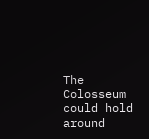The Colosseum could hold around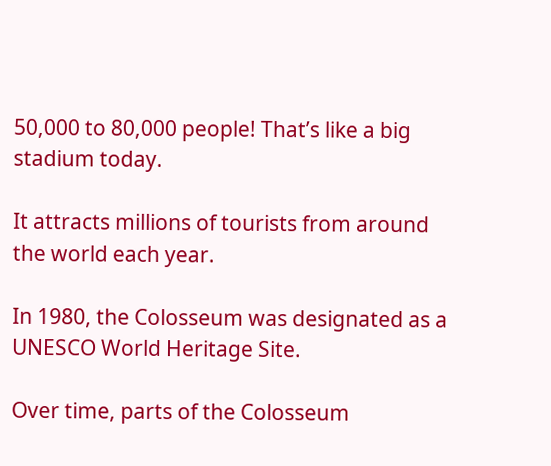50,000 to 80,000 people! That’s like a big stadium today.

It attracts millions of tourists from around the world each year.

In 1980, the Colosseum was designated as a UNESCO World Heritage Site.

Over time, parts of the Colosseum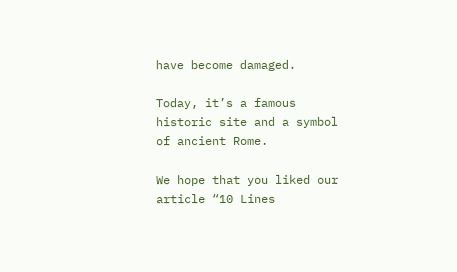have become damaged.

Today, it’s a famous historic site and a symbol of ancient Rome.

We hope that you liked our article “10 Lines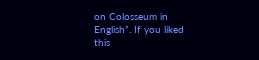on Colosseum in English”. If you liked this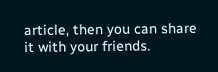article, then you can share it with your friends.